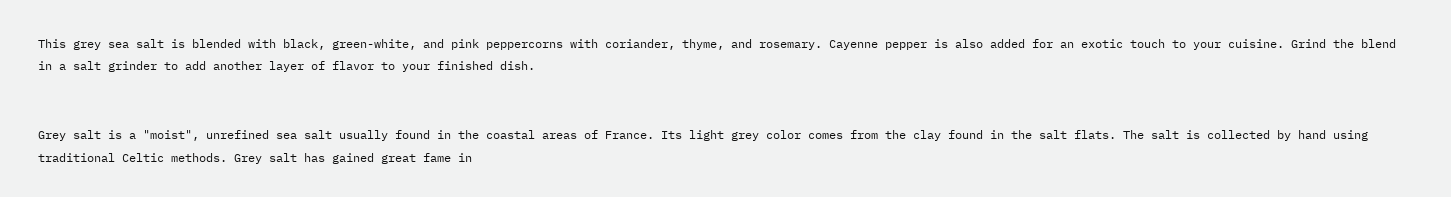This grey sea salt is blended with black, green-white, and pink peppercorns with coriander, thyme, and rosemary. Cayenne pepper is also added for an exotic touch to your cuisine. Grind the blend in a salt grinder to add another layer of flavor to your finished dish.


Grey salt is a "moist", unrefined sea salt usually found in the coastal areas of France. Its light grey color comes from the clay found in the salt flats. The salt is collected by hand using traditional Celtic methods. Grey salt has gained great fame in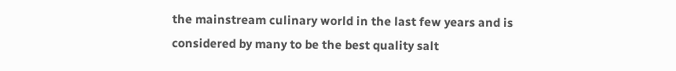the mainstream culinary world in the last few years and is considered by many to be the best quality salt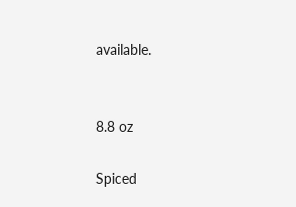available.


8.8 oz

Spiced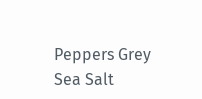Peppers Grey Sea Salt